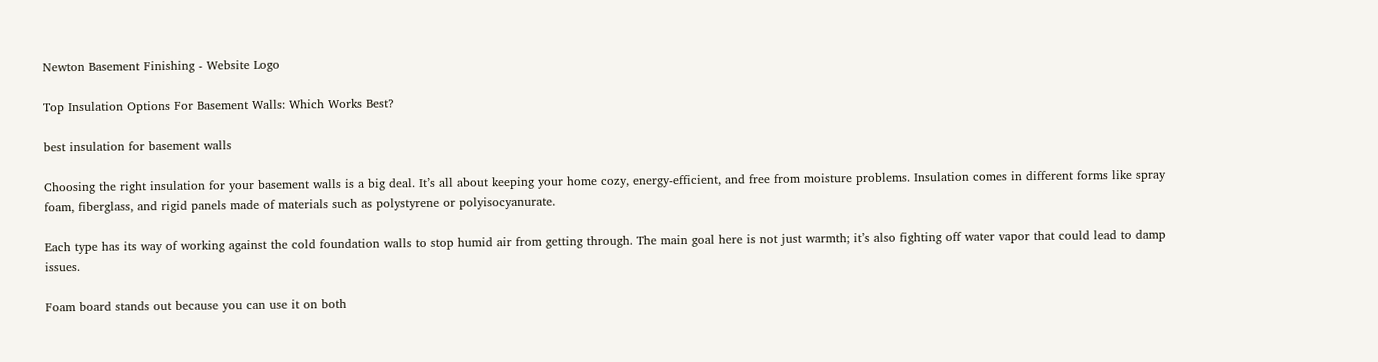Newton Basement Finishing - Website Logo

Top Insulation Options For Basement Walls: Which Works Best?

best insulation for basement walls

Choosing the right insulation for your basement walls is a big deal. It’s all about keeping your home cozy, energy-efficient, and free from moisture problems. Insulation comes in different forms like spray foam, fiberglass, and rigid panels made of materials such as polystyrene or polyisocyanurate.

Each type has its way of working against the cold foundation walls to stop humid air from getting through. The main goal here is not just warmth; it’s also fighting off water vapor that could lead to damp issues.

Foam board stands out because you can use it on both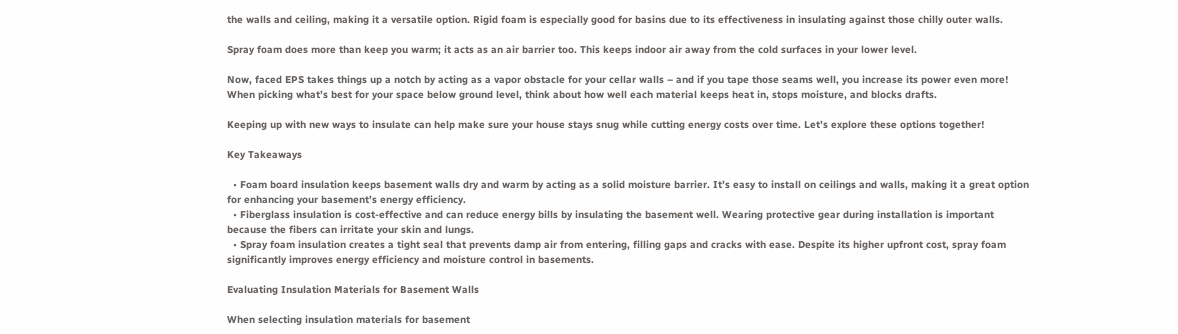the walls and ceiling, making it a versatile option. Rigid foam is especially good for basins due to its effectiveness in insulating against those chilly outer walls.

Spray foam does more than keep you warm; it acts as an air barrier too. This keeps indoor air away from the cold surfaces in your lower level.

Now, faced EPS takes things up a notch by acting as a vapor obstacle for your cellar walls – and if you tape those seams well, you increase its power even more! When picking what’s best for your space below ground level, think about how well each material keeps heat in, stops moisture, and blocks drafts.

Keeping up with new ways to insulate can help make sure your house stays snug while cutting energy costs over time. Let’s explore these options together!

Key Takeaways

  • Foam board insulation keeps basement walls dry and warm by acting as a solid moisture barrier. It’s easy to install on ceilings and walls, making it a great option for enhancing your basement’s energy efficiency.
  • Fiberglass insulation is cost-effective and can reduce energy bills by insulating the basement well. Wearing protective gear during installation is important because the fibers can irritate your skin and lungs.
  • Spray foam insulation creates a tight seal that prevents damp air from entering, filling gaps and cracks with ease. Despite its higher upfront cost, spray foam significantly improves energy efficiency and moisture control in basements.

Evaluating Insulation Materials for Basement Walls

When selecting insulation materials for basement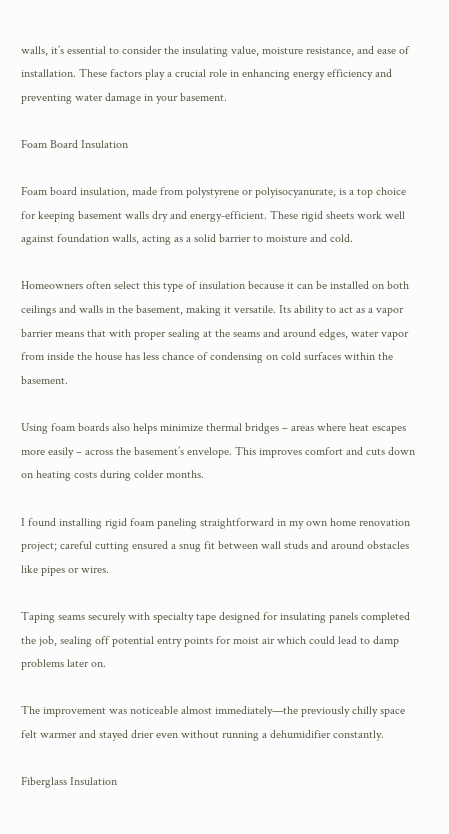walls, it’s essential to consider the insulating value, moisture resistance, and ease of installation. These factors play a crucial role in enhancing energy efficiency and preventing water damage in your basement.

Foam Board Insulation

Foam board insulation, made from polystyrene or polyisocyanurate, is a top choice for keeping basement walls dry and energy-efficient. These rigid sheets work well against foundation walls, acting as a solid barrier to moisture and cold.

Homeowners often select this type of insulation because it can be installed on both ceilings and walls in the basement, making it versatile. Its ability to act as a vapor barrier means that with proper sealing at the seams and around edges, water vapor from inside the house has less chance of condensing on cold surfaces within the basement.

Using foam boards also helps minimize thermal bridges – areas where heat escapes more easily – across the basement’s envelope. This improves comfort and cuts down on heating costs during colder months.

I found installing rigid foam paneling straightforward in my own home renovation project; careful cutting ensured a snug fit between wall studs and around obstacles like pipes or wires.

Taping seams securely with specialty tape designed for insulating panels completed the job, sealing off potential entry points for moist air which could lead to damp problems later on.

The improvement was noticeable almost immediately—the previously chilly space felt warmer and stayed drier even without running a dehumidifier constantly.

Fiberglass Insulation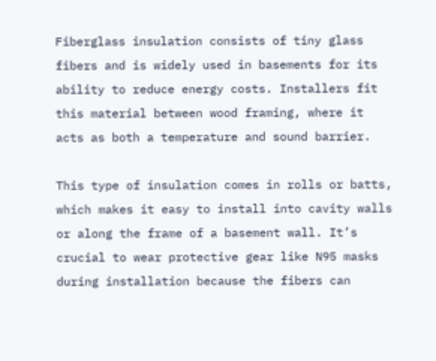Fiberglass insulation consists of tiny glass fibers and is widely used in basements for its ability to reduce energy costs. Installers fit this material between wood framing, where it acts as both a temperature and sound barrier.

This type of insulation comes in rolls or batts, which makes it easy to install into cavity walls or along the frame of a basement wall. It’s crucial to wear protective gear like N95 masks during installation because the fibers can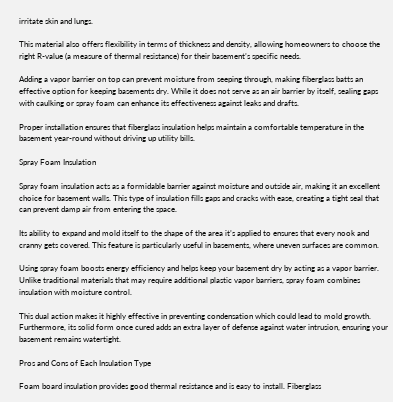irritate skin and lungs.

This material also offers flexibility in terms of thickness and density, allowing homeowners to choose the right R-value (a measure of thermal resistance) for their basement’s specific needs.

Adding a vapor barrier on top can prevent moisture from seeping through, making fiberglass batts an effective option for keeping basements dry. While it does not serve as an air barrier by itself, sealing gaps with caulking or spray foam can enhance its effectiveness against leaks and drafts.

Proper installation ensures that fiberglass insulation helps maintain a comfortable temperature in the basement year-round without driving up utility bills.

Spray Foam Insulation

Spray foam insulation acts as a formidable barrier against moisture and outside air, making it an excellent choice for basement walls. This type of insulation fills gaps and cracks with ease, creating a tight seal that can prevent damp air from entering the space.

Its ability to expand and mold itself to the shape of the area it’s applied to ensures that every nook and cranny gets covered. This feature is particularly useful in basements, where uneven surfaces are common.

Using spray foam boosts energy efficiency and helps keep your basement dry by acting as a vapor barrier. Unlike traditional materials that may require additional plastic vapor barriers, spray foam combines insulation with moisture control.

This dual action makes it highly effective in preventing condensation which could lead to mold growth. Furthermore, its solid form once cured adds an extra layer of defense against water intrusion, ensuring your basement remains watertight.

Pros and Cons of Each Insulation Type

Foam board insulation provides good thermal resistance and is easy to install. Fiberglass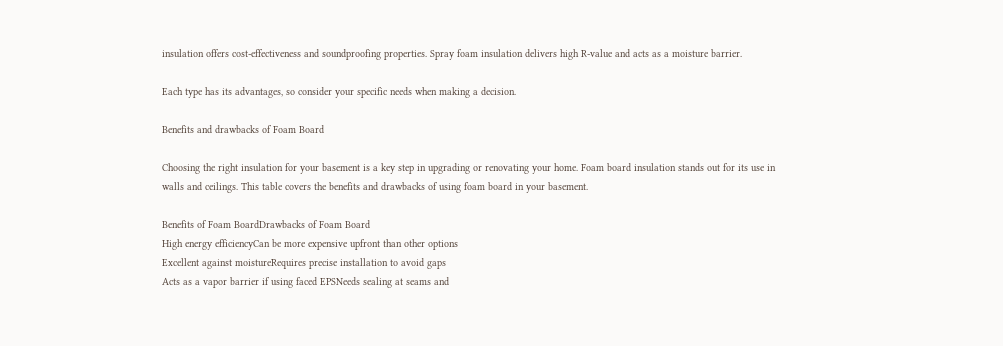insulation offers cost-effectiveness and soundproofing properties. Spray foam insulation delivers high R-value and acts as a moisture barrier.

Each type has its advantages, so consider your specific needs when making a decision.

Benefits and drawbacks of Foam Board

Choosing the right insulation for your basement is a key step in upgrading or renovating your home. Foam board insulation stands out for its use in walls and ceilings. This table covers the benefits and drawbacks of using foam board in your basement.

Benefits of Foam BoardDrawbacks of Foam Board
High energy efficiencyCan be more expensive upfront than other options
Excellent against moistureRequires precise installation to avoid gaps
Acts as a vapor barrier if using faced EPSNeeds sealing at seams and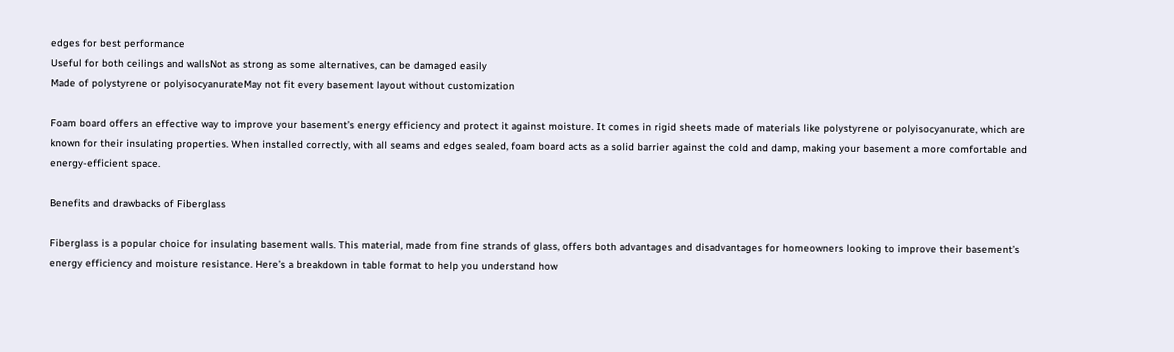edges for best performance
Useful for both ceilings and wallsNot as strong as some alternatives, can be damaged easily
Made of polystyrene or polyisocyanurateMay not fit every basement layout without customization

Foam board offers an effective way to improve your basement’s energy efficiency and protect it against moisture. It comes in rigid sheets made of materials like polystyrene or polyisocyanurate, which are known for their insulating properties. When installed correctly, with all seams and edges sealed, foam board acts as a solid barrier against the cold and damp, making your basement a more comfortable and energy-efficient space.

Benefits and drawbacks of Fiberglass

Fiberglass is a popular choice for insulating basement walls. This material, made from fine strands of glass, offers both advantages and disadvantages for homeowners looking to improve their basement’s energy efficiency and moisture resistance. Here’s a breakdown in table format to help you understand how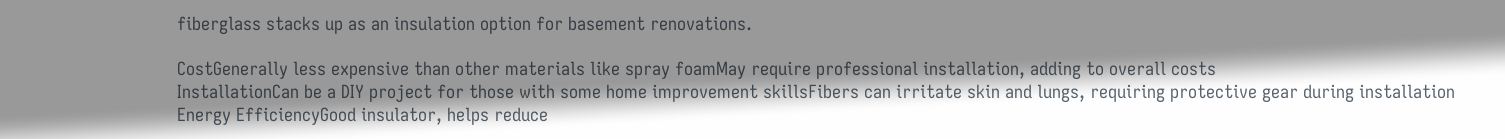fiberglass stacks up as an insulation option for basement renovations.

CostGenerally less expensive than other materials like spray foamMay require professional installation, adding to overall costs
InstallationCan be a DIY project for those with some home improvement skillsFibers can irritate skin and lungs, requiring protective gear during installation
Energy EfficiencyGood insulator, helps reduce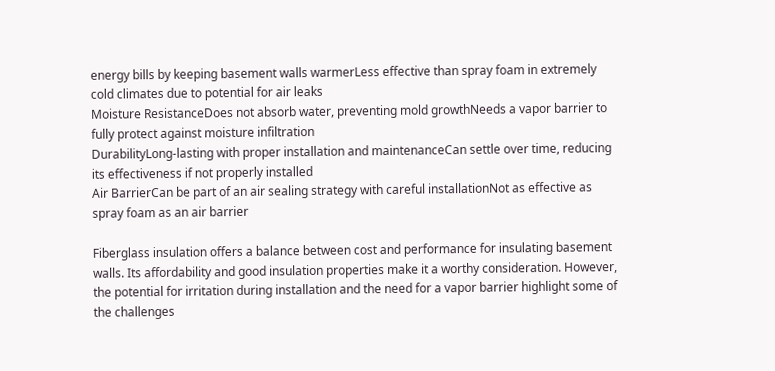energy bills by keeping basement walls warmerLess effective than spray foam in extremely cold climates due to potential for air leaks
Moisture ResistanceDoes not absorb water, preventing mold growthNeeds a vapor barrier to fully protect against moisture infiltration
DurabilityLong-lasting with proper installation and maintenanceCan settle over time, reducing its effectiveness if not properly installed
Air BarrierCan be part of an air sealing strategy with careful installationNot as effective as spray foam as an air barrier

Fiberglass insulation offers a balance between cost and performance for insulating basement walls. Its affordability and good insulation properties make it a worthy consideration. However, the potential for irritation during installation and the need for a vapor barrier highlight some of the challenges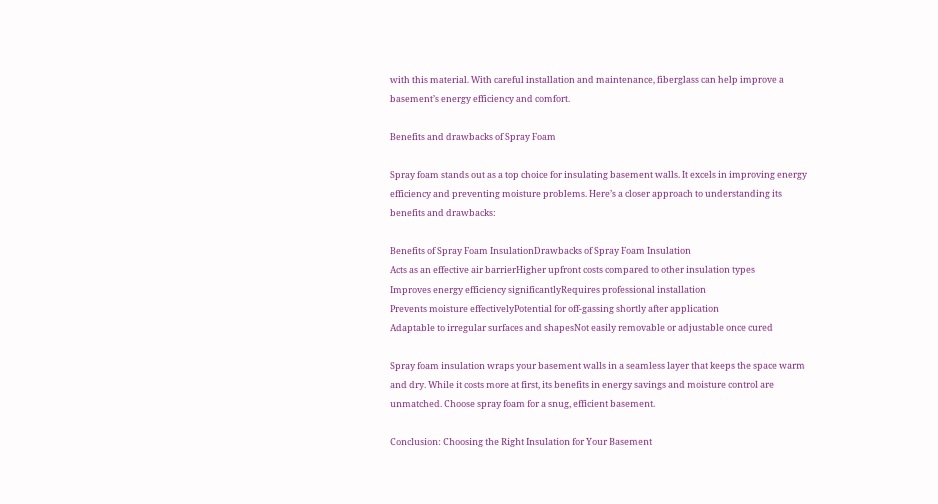with this material. With careful installation and maintenance, fiberglass can help improve a basement’s energy efficiency and comfort.

Benefits and drawbacks of Spray Foam

Spray foam stands out as a top choice for insulating basement walls. It excels in improving energy efficiency and preventing moisture problems. Here’s a closer approach to understanding its benefits and drawbacks:

Benefits of Spray Foam InsulationDrawbacks of Spray Foam Insulation
Acts as an effective air barrierHigher upfront costs compared to other insulation types
Improves energy efficiency significantlyRequires professional installation
Prevents moisture effectivelyPotential for off-gassing shortly after application
Adaptable to irregular surfaces and shapesNot easily removable or adjustable once cured

Spray foam insulation wraps your basement walls in a seamless layer that keeps the space warm and dry. While it costs more at first, its benefits in energy savings and moisture control are unmatched. Choose spray foam for a snug, efficient basement.

Conclusion: Choosing the Right Insulation for Your Basement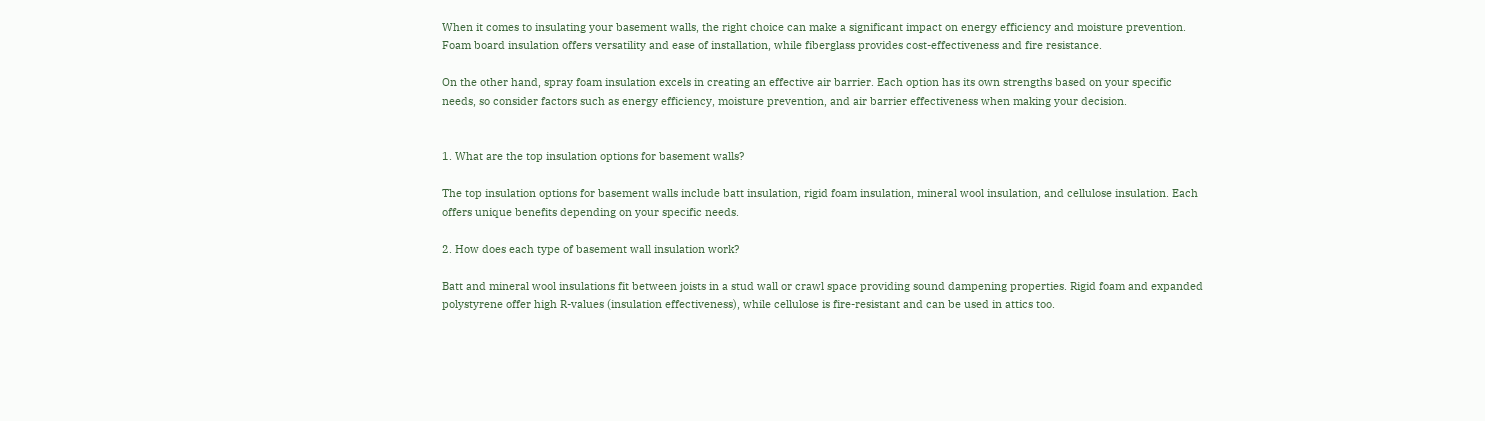When it comes to insulating your basement walls, the right choice can make a significant impact on energy efficiency and moisture prevention. Foam board insulation offers versatility and ease of installation, while fiberglass provides cost-effectiveness and fire resistance.

On the other hand, spray foam insulation excels in creating an effective air barrier. Each option has its own strengths based on your specific needs, so consider factors such as energy efficiency, moisture prevention, and air barrier effectiveness when making your decision.


1. What are the top insulation options for basement walls?

The top insulation options for basement walls include batt insulation, rigid foam insulation, mineral wool insulation, and cellulose insulation. Each offers unique benefits depending on your specific needs.

2. How does each type of basement wall insulation work?

Batt and mineral wool insulations fit between joists in a stud wall or crawl space providing sound dampening properties. Rigid foam and expanded polystyrene offer high R-values (insulation effectiveness), while cellulose is fire-resistant and can be used in attics too.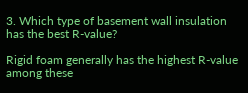3. Which type of basement wall insulation has the best R-value?

Rigid foam generally has the highest R-value among these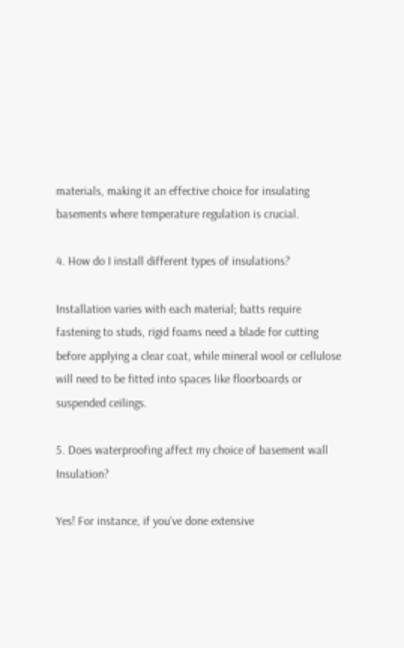materials, making it an effective choice for insulating basements where temperature regulation is crucial.

4. How do I install different types of insulations?

Installation varies with each material; batts require fastening to studs, rigid foams need a blade for cutting before applying a clear coat, while mineral wool or cellulose will need to be fitted into spaces like floorboards or suspended ceilings.

5. Does waterproofing affect my choice of basement wall Insulation?

Yes! For instance, if you’ve done extensive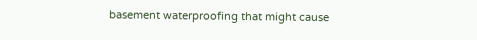basement waterproofing that might cause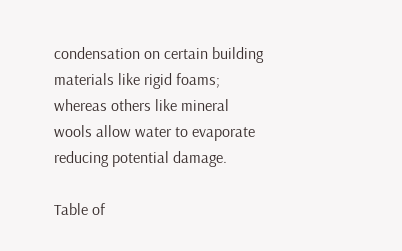condensation on certain building materials like rigid foams; whereas others like mineral wools allow water to evaporate reducing potential damage.

Table of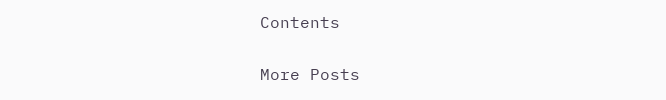Contents


More Posts